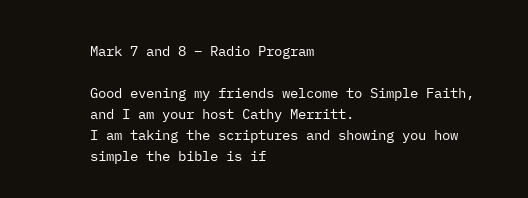Mark 7 and 8 – Radio Program

Good evening my friends welcome to Simple Faith, and I am your host Cathy Merritt.
I am taking the scriptures and showing you how simple the bible is if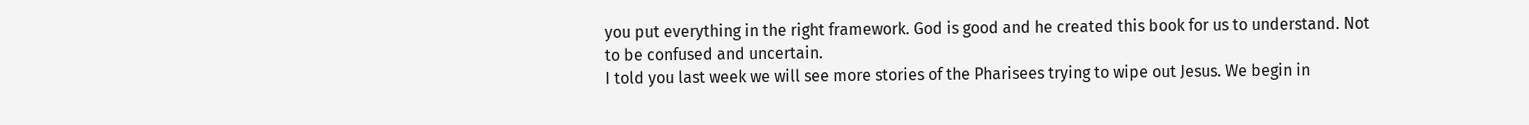you put everything in the right framework. God is good and he created this book for us to understand. Not to be confused and uncertain.
I told you last week we will see more stories of the Pharisees trying to wipe out Jesus. We begin in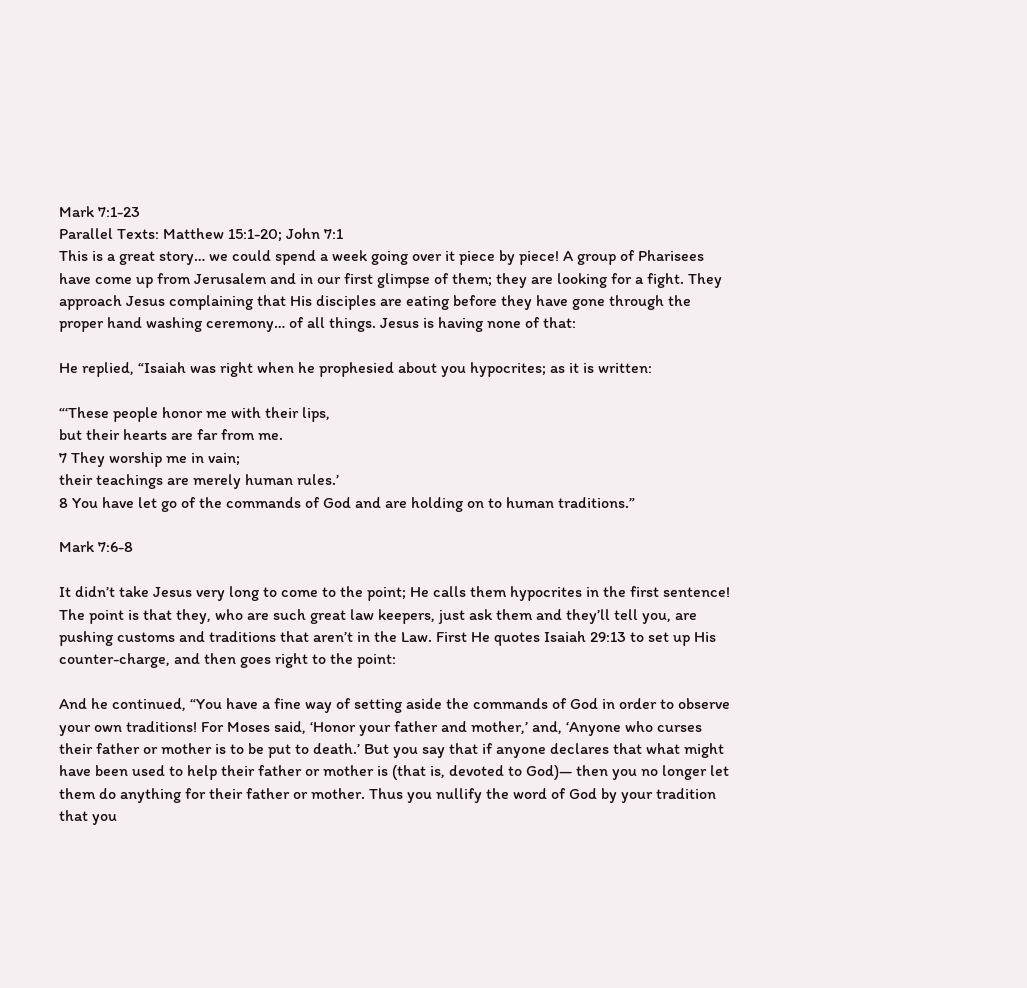Mark 7:1-23
Parallel Texts: Matthew 15:1-20; John 7:1
This is a great story… we could spend a week going over it piece by piece! A group of Pharisees have come up from Jerusalem and in our first glimpse of them; they are looking for a fight. They approach Jesus complaining that His disciples are eating before they have gone through the proper hand washing ceremony… of all things. Jesus is having none of that:

He replied, “Isaiah was right when he prophesied about you hypocrites; as it is written:

“‘These people honor me with their lips,
but their hearts are far from me.
7 They worship me in vain;
their teachings are merely human rules.’
8 You have let go of the commands of God and are holding on to human traditions.”

Mark 7:6-8

It didn’t take Jesus very long to come to the point; He calls them hypocrites in the first sentence! The point is that they, who are such great law keepers, just ask them and they’ll tell you, are pushing customs and traditions that aren’t in the Law. First He quotes Isaiah 29:13 to set up His counter-charge, and then goes right to the point:

And he continued, “You have a fine way of setting aside the commands of God in order to observe your own traditions! For Moses said, ‘Honor your father and mother,’ and, ‘Anyone who curses their father or mother is to be put to death.’ But you say that if anyone declares that what might have been used to help their father or mother is (that is, devoted to God)— then you no longer let them do anything for their father or mother. Thus you nullify the word of God by your tradition that you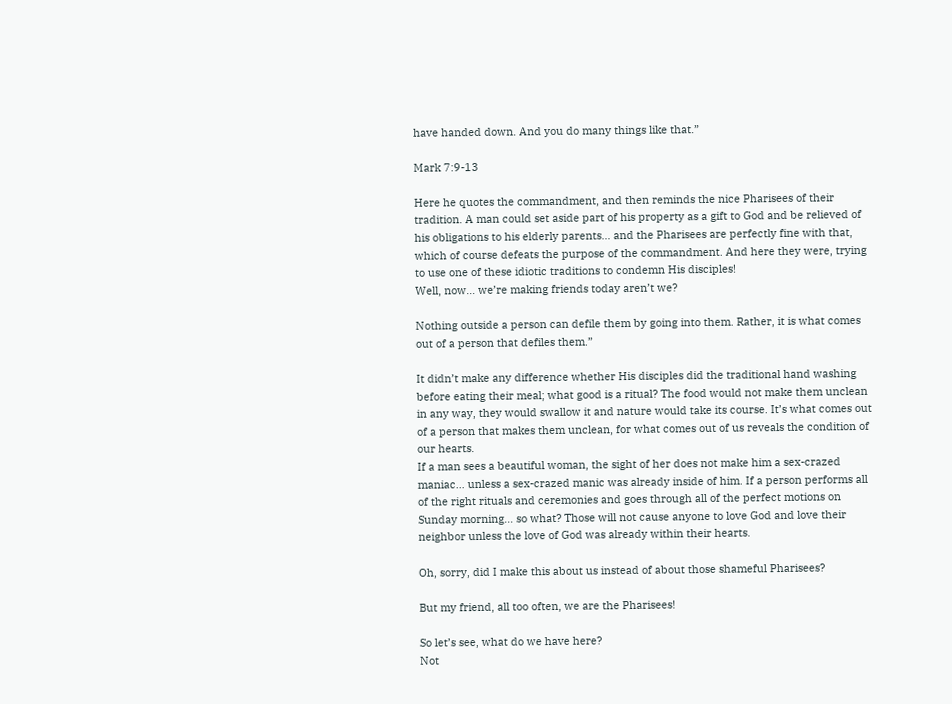have handed down. And you do many things like that.”

Mark 7:9-13

Here he quotes the commandment, and then reminds the nice Pharisees of their tradition. A man could set aside part of his property as a gift to God and be relieved of his obligations to his elderly parents… and the Pharisees are perfectly fine with that, which of course defeats the purpose of the commandment. And here they were, trying to use one of these idiotic traditions to condemn His disciples!
Well, now… we’re making friends today aren’t we?

Nothing outside a person can defile them by going into them. Rather, it is what comes out of a person that defiles them.”

It didn’t make any difference whether His disciples did the traditional hand washing before eating their meal; what good is a ritual? The food would not make them unclean in any way, they would swallow it and nature would take its course. It’s what comes out of a person that makes them unclean, for what comes out of us reveals the condition of our hearts.
If a man sees a beautiful woman, the sight of her does not make him a sex-crazed maniac… unless a sex-crazed manic was already inside of him. If a person performs all of the right rituals and ceremonies and goes through all of the perfect motions on Sunday morning… so what? Those will not cause anyone to love God and love their neighbor unless the love of God was already within their hearts.

Oh, sorry, did I make this about us instead of about those shameful Pharisees?

But my friend, all too often, we are the Pharisees!

So let’s see, what do we have here?
Not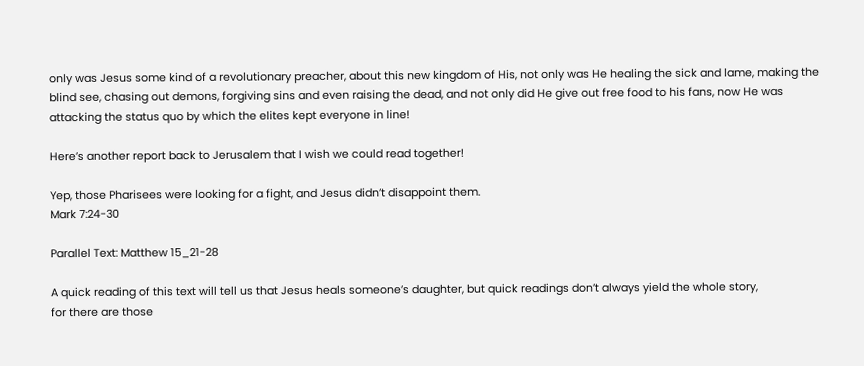only was Jesus some kind of a revolutionary preacher, about this new kingdom of His, not only was He healing the sick and lame, making the blind see, chasing out demons, forgiving sins and even raising the dead, and not only did He give out free food to his fans, now He was attacking the status quo by which the elites kept everyone in line!

Here’s another report back to Jerusalem that I wish we could read together!

Yep, those Pharisees were looking for a fight, and Jesus didn’t disappoint them.
Mark 7:24-30

Parallel Text: Matthew 15_21-28

A quick reading of this text will tell us that Jesus heals someone’s daughter, but quick readings don’t always yield the whole story,
for there are those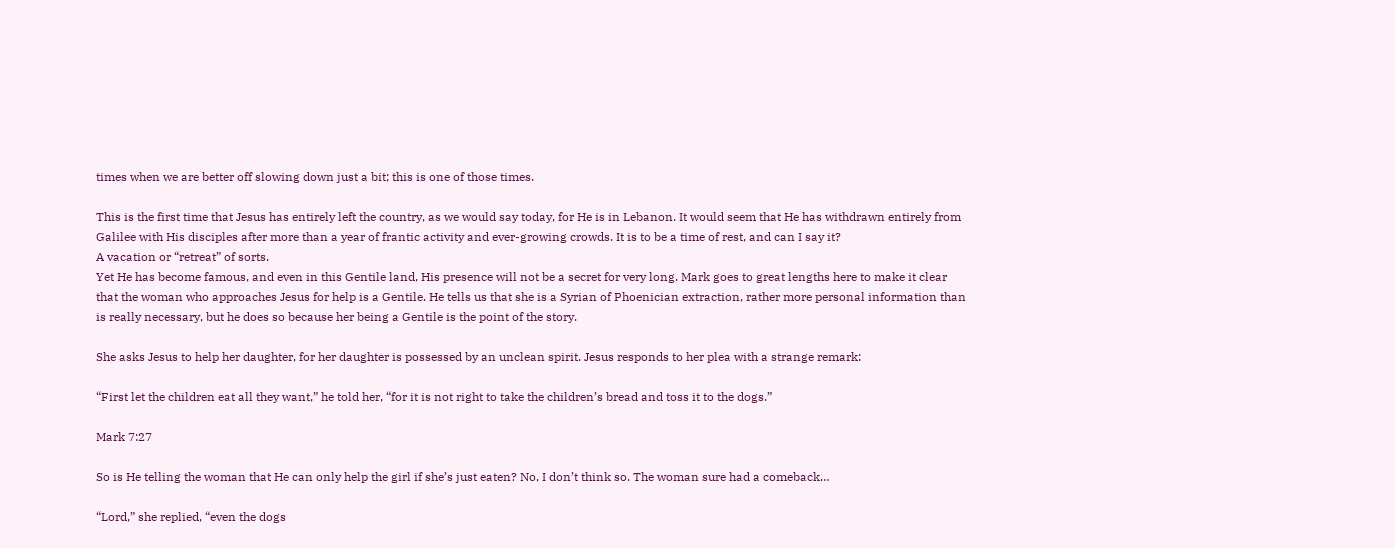times when we are better off slowing down just a bit; this is one of those times.

This is the first time that Jesus has entirely left the country, as we would say today, for He is in Lebanon. It would seem that He has withdrawn entirely from Galilee with His disciples after more than a year of frantic activity and ever-growing crowds. It is to be a time of rest, and can I say it?
A vacation or “retreat” of sorts.
Yet He has become famous, and even in this Gentile land, His presence will not be a secret for very long. Mark goes to great lengths here to make it clear that the woman who approaches Jesus for help is a Gentile. He tells us that she is a Syrian of Phoenician extraction, rather more personal information than is really necessary, but he does so because her being a Gentile is the point of the story.

She asks Jesus to help her daughter, for her daughter is possessed by an unclean spirit. Jesus responds to her plea with a strange remark:

“First let the children eat all they want,” he told her, “for it is not right to take the children’s bread and toss it to the dogs.”

Mark 7:27

So is He telling the woman that He can only help the girl if she’s just eaten? No, I don’t think so. The woman sure had a comeback…

“Lord,” she replied, “even the dogs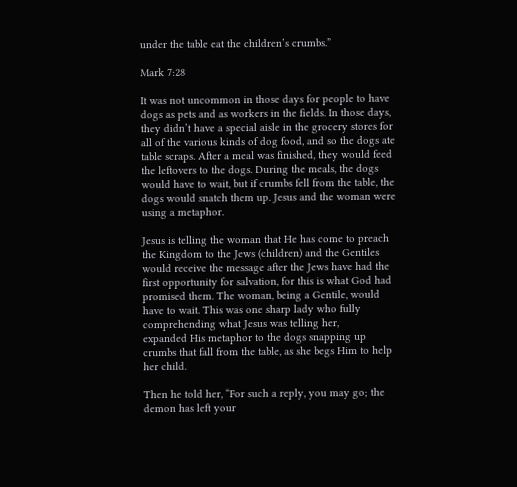under the table eat the children’s crumbs.”

Mark 7:28

It was not uncommon in those days for people to have dogs as pets and as workers in the fields. In those days, they didn’t have a special aisle in the grocery stores for all of the various kinds of dog food, and so the dogs ate table scraps. After a meal was finished, they would feed the leftovers to the dogs. During the meals, the dogs would have to wait, but if crumbs fell from the table, the dogs would snatch them up. Jesus and the woman were using a metaphor.

Jesus is telling the woman that He has come to preach the Kingdom to the Jews (children) and the Gentiles would receive the message after the Jews have had the first opportunity for salvation, for this is what God had promised them. The woman, being a Gentile, would have to wait. This was one sharp lady who fully comprehending what Jesus was telling her,
expanded His metaphor to the dogs snapping up crumbs that fall from the table, as she begs Him to help her child.

Then he told her, “For such a reply, you may go; the demon has left your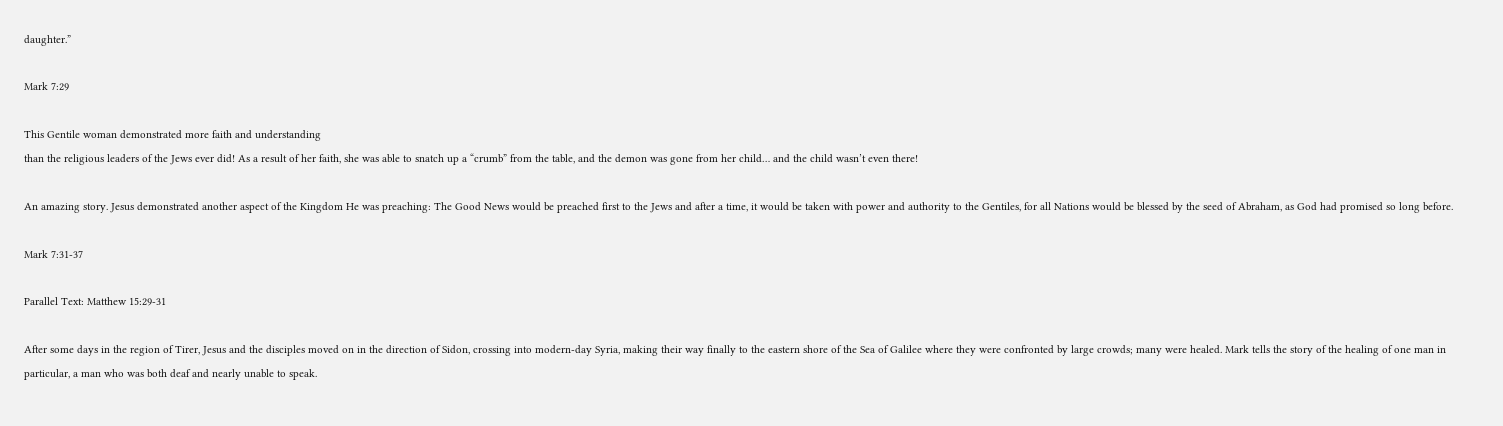daughter.”

Mark 7:29

This Gentile woman demonstrated more faith and understanding
than the religious leaders of the Jews ever did! As a result of her faith, she was able to snatch up a “crumb” from the table, and the demon was gone from her child… and the child wasn’t even there!

An amazing story. Jesus demonstrated another aspect of the Kingdom He was preaching: The Good News would be preached first to the Jews and after a time, it would be taken with power and authority to the Gentiles, for all Nations would be blessed by the seed of Abraham, as God had promised so long before.

Mark 7:31-37

Parallel Text: Matthew 15:29-31

After some days in the region of Tirer, Jesus and the disciples moved on in the direction of Sidon, crossing into modern-day Syria, making their way finally to the eastern shore of the Sea of Galilee where they were confronted by large crowds; many were healed. Mark tells the story of the healing of one man in particular, a man who was both deaf and nearly unable to speak.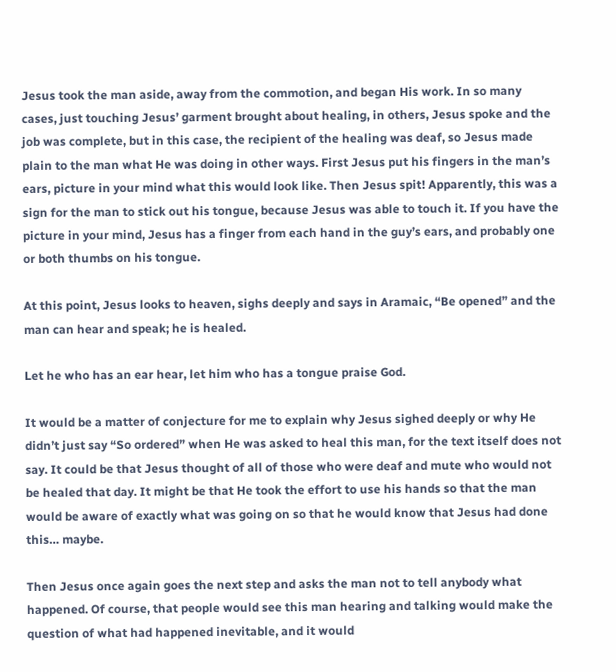Jesus took the man aside, away from the commotion, and began His work. In so many cases, just touching Jesus’ garment brought about healing, in others, Jesus spoke and the job was complete, but in this case, the recipient of the healing was deaf, so Jesus made plain to the man what He was doing in other ways. First Jesus put his fingers in the man’s ears, picture in your mind what this would look like. Then Jesus spit! Apparently, this was a sign for the man to stick out his tongue, because Jesus was able to touch it. If you have the picture in your mind, Jesus has a finger from each hand in the guy’s ears, and probably one or both thumbs on his tongue.

At this point, Jesus looks to heaven, sighs deeply and says in Aramaic, “Be opened” and the man can hear and speak; he is healed.

Let he who has an ear hear, let him who has a tongue praise God.

It would be a matter of conjecture for me to explain why Jesus sighed deeply or why He didn’t just say “So ordered” when He was asked to heal this man, for the text itself does not say. It could be that Jesus thought of all of those who were deaf and mute who would not be healed that day. It might be that He took the effort to use his hands so that the man would be aware of exactly what was going on so that he would know that Jesus had done this… maybe.

Then Jesus once again goes the next step and asks the man not to tell anybody what happened. Of course, that people would see this man hearing and talking would make the question of what had happened inevitable, and it would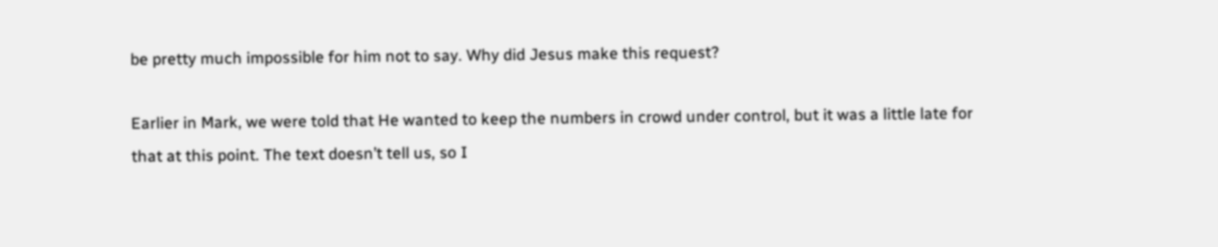be pretty much impossible for him not to say. Why did Jesus make this request?

Earlier in Mark, we were told that He wanted to keep the numbers in crowd under control, but it was a little late for that at this point. The text doesn’t tell us, so I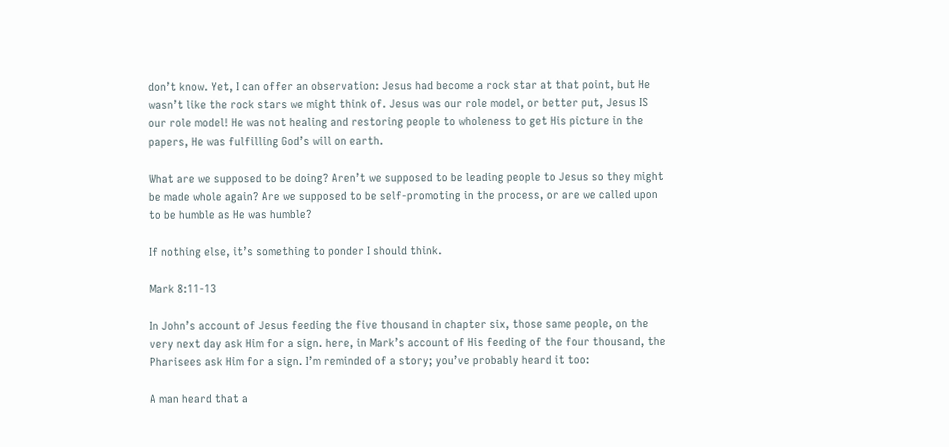don’t know. Yet, I can offer an observation: Jesus had become a rock star at that point, but He wasn’t like the rock stars we might think of. Jesus was our role model, or better put, Jesus IS our role model! He was not healing and restoring people to wholeness to get His picture in the papers, He was fulfilling God’s will on earth.

What are we supposed to be doing? Aren’t we supposed to be leading people to Jesus so they might be made whole again? Are we supposed to be self-promoting in the process, or are we called upon to be humble as He was humble?

If nothing else, it’s something to ponder I should think.

Mark 8:11-13

In John’s account of Jesus feeding the five thousand in chapter six, those same people, on the very next day ask Him for a sign. here, in Mark’s account of His feeding of the four thousand, the Pharisees ask Him for a sign. I’m reminded of a story; you’ve probably heard it too:

A man heard that a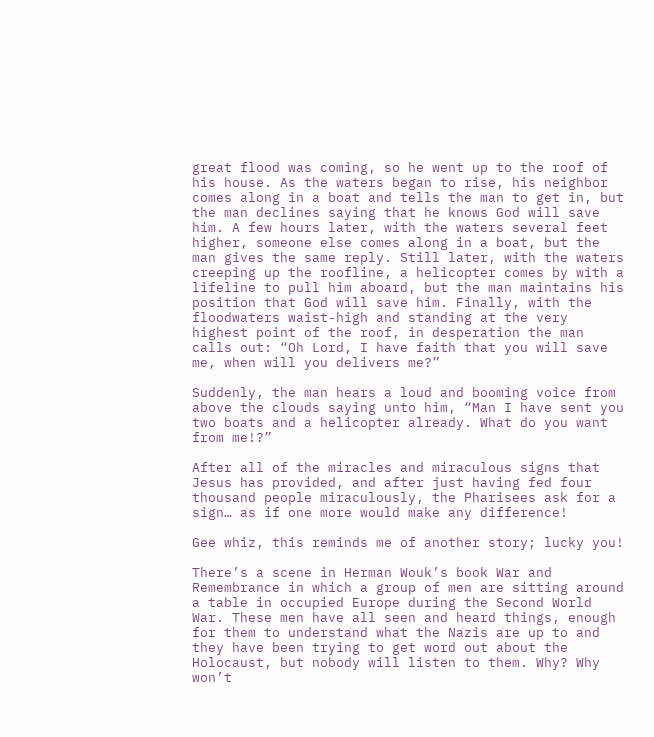great flood was coming, so he went up to the roof of his house. As the waters began to rise, his neighbor comes along in a boat and tells the man to get in, but the man declines saying that he knows God will save him. A few hours later, with the waters several feet higher, someone else comes along in a boat, but the man gives the same reply. Still later, with the waters creeping up the roofline, a helicopter comes by with a lifeline to pull him aboard, but the man maintains his position that God will save him. Finally, with the floodwaters waist-high and standing at the very highest point of the roof, in desperation the man calls out: “Oh Lord, I have faith that you will save me, when will you delivers me?”

Suddenly, the man hears a loud and booming voice from above the clouds saying unto him, “Man I have sent you two boats and a helicopter already. What do you want from me!?”

After all of the miracles and miraculous signs that Jesus has provided, and after just having fed four thousand people miraculously, the Pharisees ask for a sign… as if one more would make any difference!

Gee whiz, this reminds me of another story; lucky you!

There’s a scene in Herman Wouk’s book War and Remembrance in which a group of men are sitting around a table in occupied Europe during the Second World War. These men have all seen and heard things, enough for them to understand what the Nazis are up to and they have been trying to get word out about the Holocaust, but nobody will listen to them. Why? Why won’t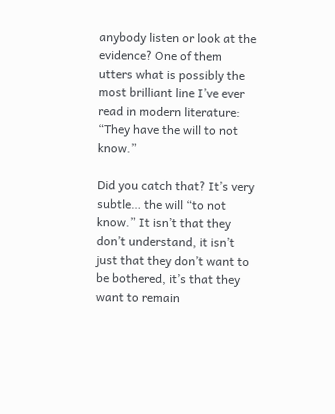anybody listen or look at the evidence? One of them utters what is possibly the most brilliant line I’ve ever read in modern literature: “They have the will to not know.”

Did you catch that? It’s very subtle… the will “to not know.” It isn’t that they don’t understand, it isn’t just that they don’t want to be bothered, it’s that they want to remain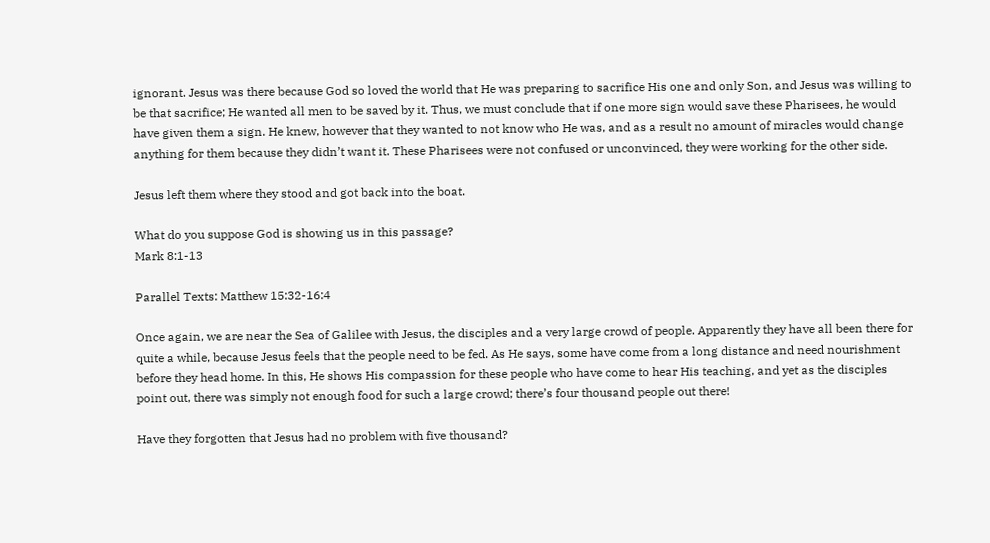ignorant. Jesus was there because God so loved the world that He was preparing to sacrifice His one and only Son, and Jesus was willing to be that sacrifice; He wanted all men to be saved by it. Thus, we must conclude that if one more sign would save these Pharisees, he would have given them a sign. He knew, however that they wanted to not know who He was, and as a result no amount of miracles would change anything for them because they didn’t want it. These Pharisees were not confused or unconvinced, they were working for the other side.

Jesus left them where they stood and got back into the boat.

What do you suppose God is showing us in this passage?
Mark 8:1-13

Parallel Texts: Matthew 15:32-16:4

Once again, we are near the Sea of Galilee with Jesus, the disciples and a very large crowd of people. Apparently they have all been there for quite a while, because Jesus feels that the people need to be fed. As He says, some have come from a long distance and need nourishment before they head home. In this, He shows His compassion for these people who have come to hear His teaching, and yet as the disciples point out, there was simply not enough food for such a large crowd; there’s four thousand people out there!

Have they forgotten that Jesus had no problem with five thousand?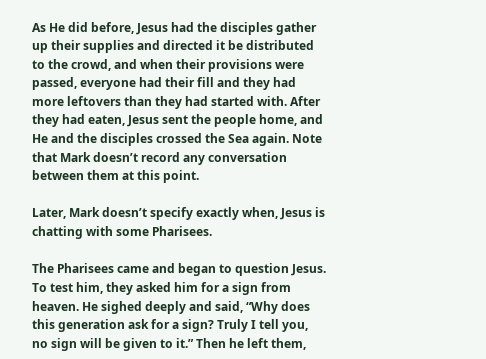As He did before, Jesus had the disciples gather up their supplies and directed it be distributed to the crowd, and when their provisions were passed, everyone had their fill and they had more leftovers than they had started with. After they had eaten, Jesus sent the people home, and He and the disciples crossed the Sea again. Note that Mark doesn’t record any conversation between them at this point.

Later, Mark doesn’t specify exactly when, Jesus is chatting with some Pharisees.

The Pharisees came and began to question Jesus. To test him, they asked him for a sign from heaven. He sighed deeply and said, “Why does this generation ask for a sign? Truly I tell you, no sign will be given to it.” Then he left them,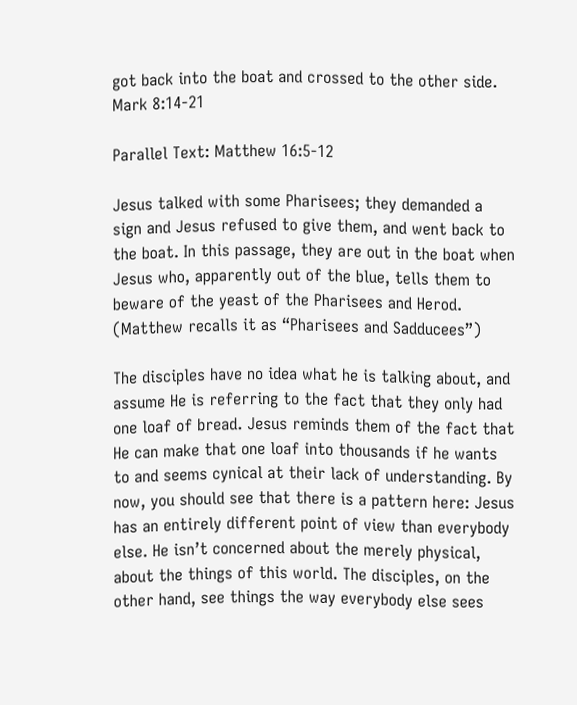got back into the boat and crossed to the other side.
Mark 8:14-21

Parallel Text: Matthew 16:5-12

Jesus talked with some Pharisees; they demanded a sign and Jesus refused to give them, and went back to the boat. In this passage, they are out in the boat when Jesus who, apparently out of the blue, tells them to beware of the yeast of the Pharisees and Herod. (Matthew recalls it as “Pharisees and Sadducees”)

The disciples have no idea what he is talking about, and assume He is referring to the fact that they only had one loaf of bread. Jesus reminds them of the fact that He can make that one loaf into thousands if he wants to and seems cynical at their lack of understanding. By now, you should see that there is a pattern here: Jesus has an entirely different point of view than everybody else. He isn’t concerned about the merely physical, about the things of this world. The disciples, on the other hand, see things the way everybody else sees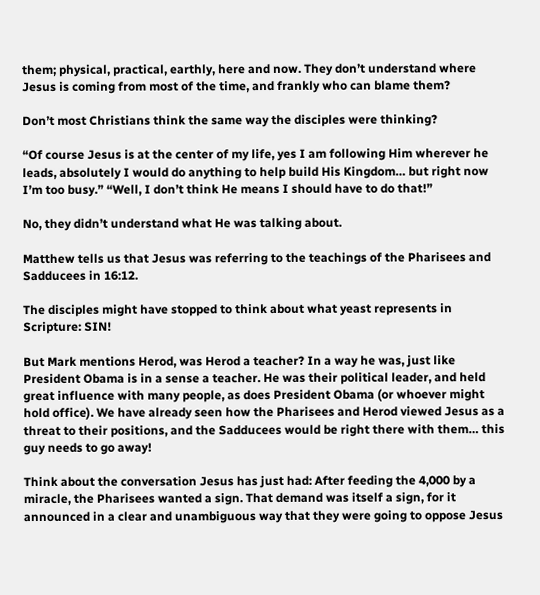them; physical, practical, earthly, here and now. They don’t understand where Jesus is coming from most of the time, and frankly who can blame them?

Don’t most Christians think the same way the disciples were thinking?

“Of course Jesus is at the center of my life, yes I am following Him wherever he leads, absolutely I would do anything to help build His Kingdom… but right now I’m too busy.” “Well, I don’t think He means I should have to do that!”

No, they didn’t understand what He was talking about.

Matthew tells us that Jesus was referring to the teachings of the Pharisees and Sadducees in 16:12.

The disciples might have stopped to think about what yeast represents in Scripture: SIN!

But Mark mentions Herod, was Herod a teacher? In a way he was, just like President Obama is in a sense a teacher. He was their political leader, and held great influence with many people, as does President Obama (or whoever might hold office). We have already seen how the Pharisees and Herod viewed Jesus as a threat to their positions, and the Sadducees would be right there with them… this guy needs to go away!

Think about the conversation Jesus has just had: After feeding the 4,000 by a miracle, the Pharisees wanted a sign. That demand was itself a sign, for it announced in a clear and unambiguous way that they were going to oppose Jesus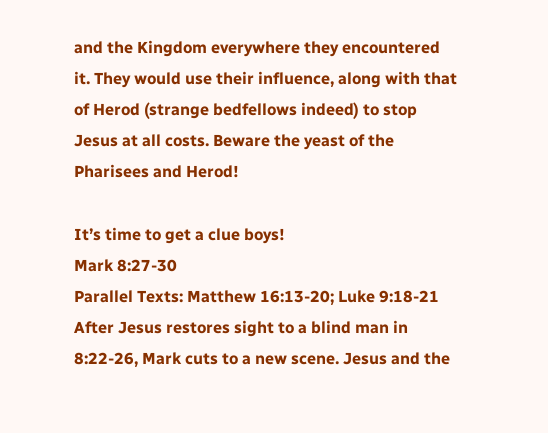and the Kingdom everywhere they encountered it. They would use their influence, along with that of Herod (strange bedfellows indeed) to stop Jesus at all costs. Beware the yeast of the Pharisees and Herod!

It’s time to get a clue boys!
Mark 8:27-30
Parallel Texts: Matthew 16:13-20; Luke 9:18-21
After Jesus restores sight to a blind man in 8:22-26, Mark cuts to a new scene. Jesus and the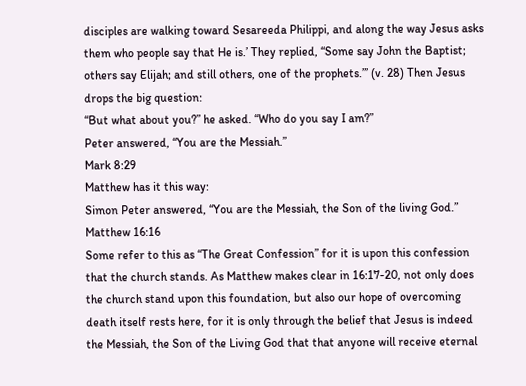disciples are walking toward Sesareeda Philippi, and along the way Jesus asks them who people say that He is.’ They replied, “Some say John the Baptist; others say Elijah; and still others, one of the prophets.”’ (v. 28) Then Jesus drops the big question:
“But what about you?” he asked. “Who do you say I am?”
Peter answered, “You are the Messiah.”
Mark 8:29
Matthew has it this way:
Simon Peter answered, “You are the Messiah, the Son of the living God.”
Matthew 16:16
Some refer to this as “The Great Confession” for it is upon this confession that the church stands. As Matthew makes clear in 16:17-20, not only does the church stand upon this foundation, but also our hope of overcoming death itself rests here, for it is only through the belief that Jesus is indeed the Messiah, the Son of the Living God that that anyone will receive eternal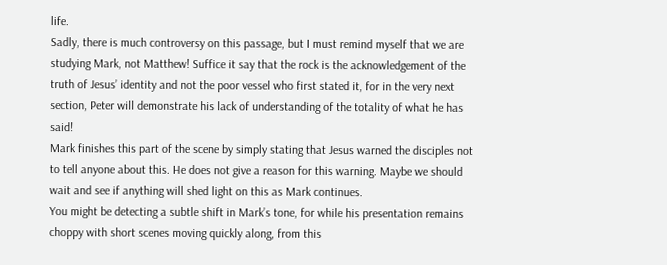life.
Sadly, there is much controversy on this passage, but I must remind myself that we are studying Mark, not Matthew! Suffice it say that the rock is the acknowledgement of the truth of Jesus’ identity and not the poor vessel who first stated it, for in the very next section, Peter will demonstrate his lack of understanding of the totality of what he has said!
Mark finishes this part of the scene by simply stating that Jesus warned the disciples not to tell anyone about this. He does not give a reason for this warning. Maybe we should wait and see if anything will shed light on this as Mark continues.
You might be detecting a subtle shift in Mark’s tone, for while his presentation remains choppy with short scenes moving quickly along, from this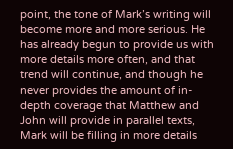point, the tone of Mark’s writing will become more and more serious. He has already begun to provide us with more details more often, and that trend will continue, and though he never provides the amount of in-depth coverage that Matthew and John will provide in parallel texts, Mark will be filling in more details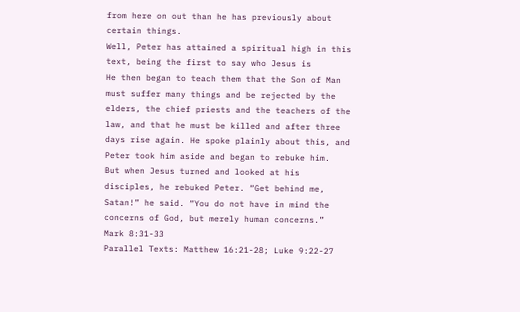from here on out than he has previously about certain things.
Well, Peter has attained a spiritual high in this text, being the first to say who Jesus is
He then began to teach them that the Son of Man must suffer many things and be rejected by the elders, the chief priests and the teachers of the law, and that he must be killed and after three days rise again. He spoke plainly about this, and Peter took him aside and began to rebuke him.
But when Jesus turned and looked at his disciples, he rebuked Peter. “Get behind me, Satan!” he said. “You do not have in mind the concerns of God, but merely human concerns.”
Mark 8:31-33
Parallel Texts: Matthew 16:21-28; Luke 9:22-27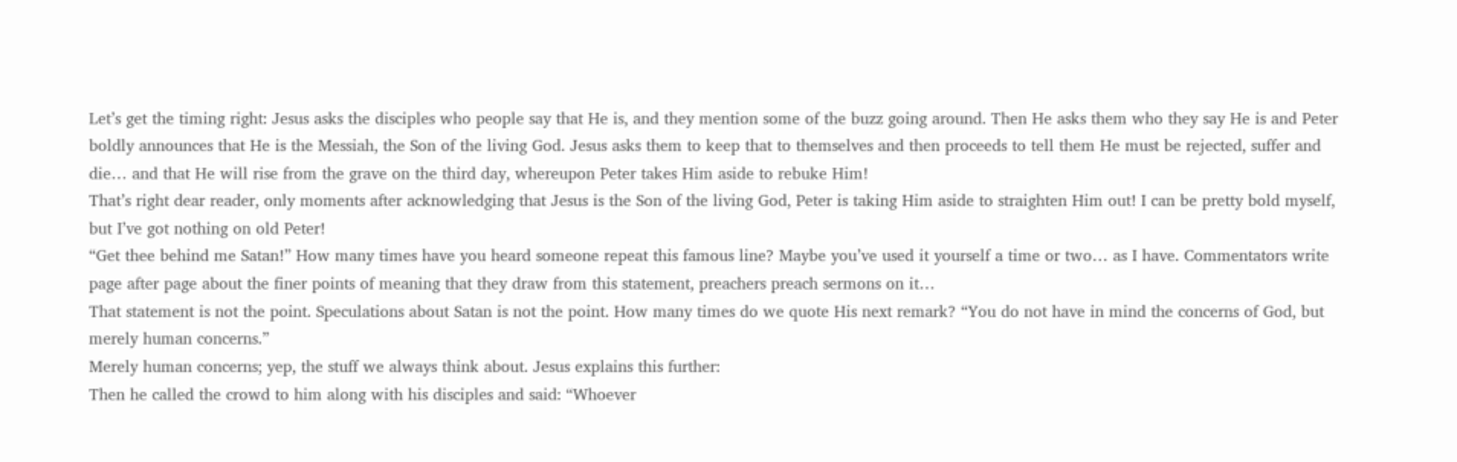Let’s get the timing right: Jesus asks the disciples who people say that He is, and they mention some of the buzz going around. Then He asks them who they say He is and Peter boldly announces that He is the Messiah, the Son of the living God. Jesus asks them to keep that to themselves and then proceeds to tell them He must be rejected, suffer and die… and that He will rise from the grave on the third day, whereupon Peter takes Him aside to rebuke Him!
That’s right dear reader, only moments after acknowledging that Jesus is the Son of the living God, Peter is taking Him aside to straighten Him out! I can be pretty bold myself, but I’ve got nothing on old Peter!
“Get thee behind me Satan!” How many times have you heard someone repeat this famous line? Maybe you’ve used it yourself a time or two… as I have. Commentators write page after page about the finer points of meaning that they draw from this statement, preachers preach sermons on it…
That statement is not the point. Speculations about Satan is not the point. How many times do we quote His next remark? “You do not have in mind the concerns of God, but merely human concerns.”
Merely human concerns; yep, the stuff we always think about. Jesus explains this further:
Then he called the crowd to him along with his disciples and said: “Whoever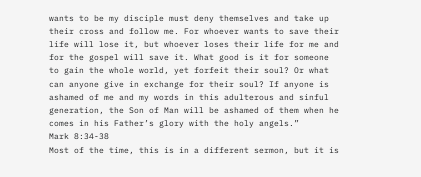wants to be my disciple must deny themselves and take up their cross and follow me. For whoever wants to save their life will lose it, but whoever loses their life for me and for the gospel will save it. What good is it for someone to gain the whole world, yet forfeit their soul? Or what can anyone give in exchange for their soul? If anyone is ashamed of me and my words in this adulterous and sinful generation, the Son of Man will be ashamed of them when he comes in his Father’s glory with the holy angels.”
Mark 8:34-38
Most of the time, this is in a different sermon, but it is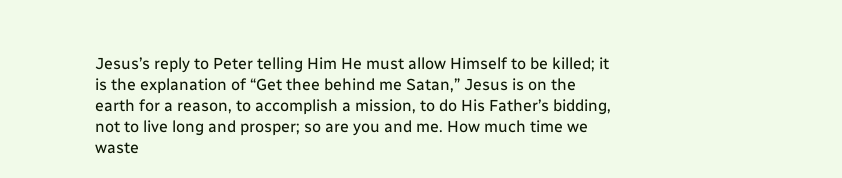Jesus’s reply to Peter telling Him He must allow Himself to be killed; it is the explanation of “Get thee behind me Satan,” Jesus is on the earth for a reason, to accomplish a mission, to do His Father’s bidding, not to live long and prosper; so are you and me. How much time we waste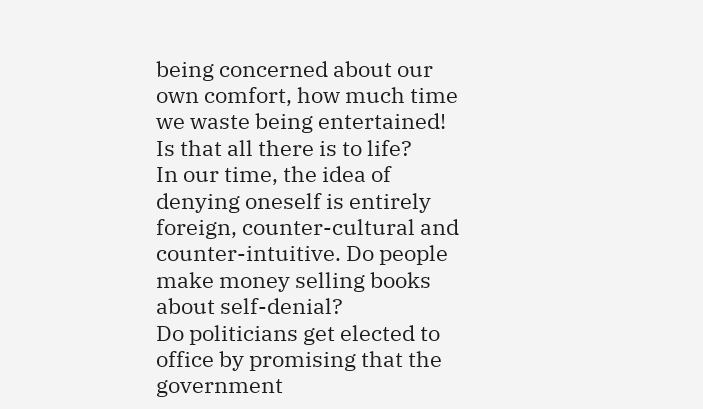being concerned about our own comfort, how much time we waste being entertained! Is that all there is to life?
In our time, the idea of denying oneself is entirely foreign, counter-cultural and counter-intuitive. Do people make money selling books about self-denial?
Do politicians get elected to office by promising that the government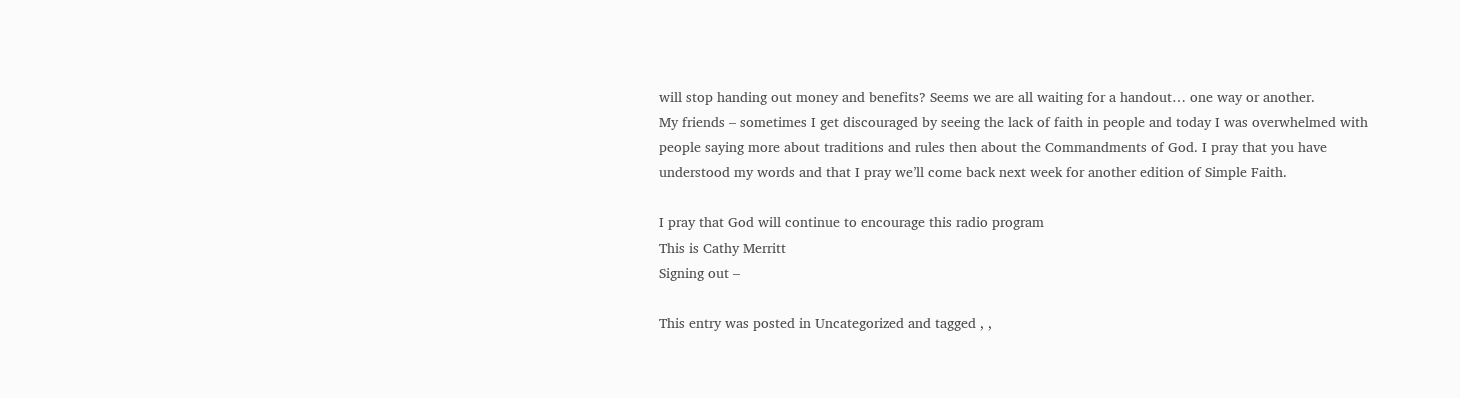will stop handing out money and benefits? Seems we are all waiting for a handout… one way or another.
My friends – sometimes I get discouraged by seeing the lack of faith in people and today I was overwhelmed with people saying more about traditions and rules then about the Commandments of God. I pray that you have understood my words and that I pray we’ll come back next week for another edition of Simple Faith.

I pray that God will continue to encourage this radio program
This is Cathy Merritt
Signing out –

This entry was posted in Uncategorized and tagged , ,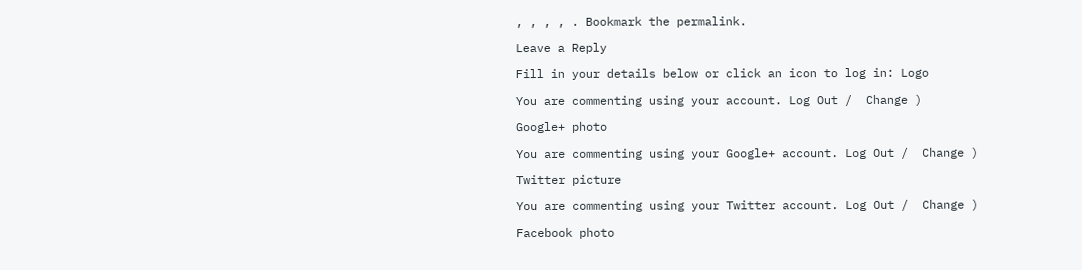, , , , . Bookmark the permalink.

Leave a Reply

Fill in your details below or click an icon to log in: Logo

You are commenting using your account. Log Out /  Change )

Google+ photo

You are commenting using your Google+ account. Log Out /  Change )

Twitter picture

You are commenting using your Twitter account. Log Out /  Change )

Facebook photo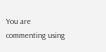You are commenting using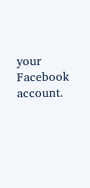your Facebook account.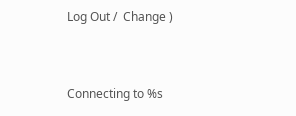Log Out /  Change )


Connecting to %s